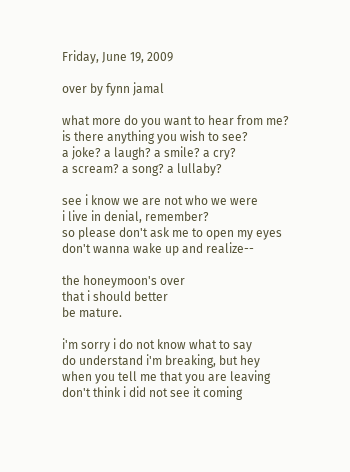Friday, June 19, 2009

over by fynn jamal

what more do you want to hear from me?
is there anything you wish to see?
a joke? a laugh? a smile? a cry?
a scream? a song? a lullaby?

see i know we are not who we were
i live in denial, remember?
so please don't ask me to open my eyes
don't wanna wake up and realize--

the honeymoon's over
that i should better
be mature.

i'm sorry i do not know what to say
do understand i'm breaking, but hey
when you tell me that you are leaving
don't think i did not see it coming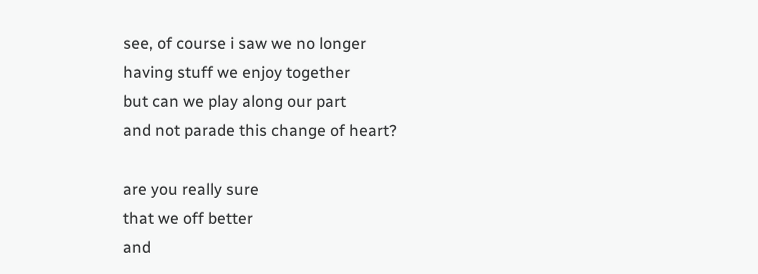see, of course i saw we no longer
having stuff we enjoy together
but can we play along our part
and not parade this change of heart?

are you really sure
that we off better
and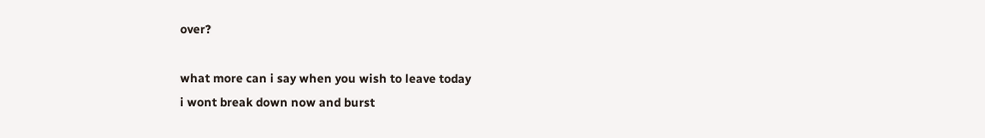over?

what more can i say when you wish to leave today
i wont break down now and burst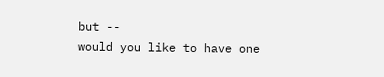but --
would you like to have one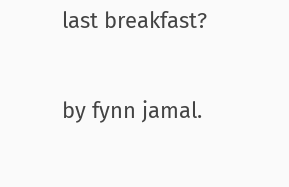last breakfast?

by fynn jamal.